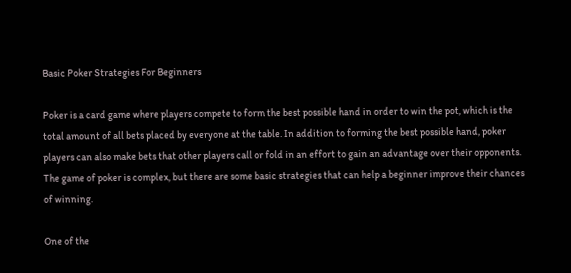Basic Poker Strategies For Beginners

Poker is a card game where players compete to form the best possible hand in order to win the pot, which is the total amount of all bets placed by everyone at the table. In addition to forming the best possible hand, poker players can also make bets that other players call or fold in an effort to gain an advantage over their opponents. The game of poker is complex, but there are some basic strategies that can help a beginner improve their chances of winning.

One of the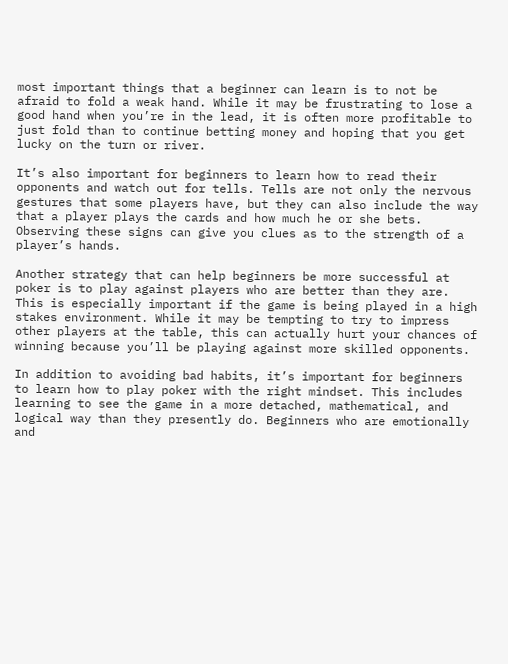most important things that a beginner can learn is to not be afraid to fold a weak hand. While it may be frustrating to lose a good hand when you’re in the lead, it is often more profitable to just fold than to continue betting money and hoping that you get lucky on the turn or river.

It’s also important for beginners to learn how to read their opponents and watch out for tells. Tells are not only the nervous gestures that some players have, but they can also include the way that a player plays the cards and how much he or she bets. Observing these signs can give you clues as to the strength of a player’s hands.

Another strategy that can help beginners be more successful at poker is to play against players who are better than they are. This is especially important if the game is being played in a high stakes environment. While it may be tempting to try to impress other players at the table, this can actually hurt your chances of winning because you’ll be playing against more skilled opponents.

In addition to avoiding bad habits, it’s important for beginners to learn how to play poker with the right mindset. This includes learning to see the game in a more detached, mathematical, and logical way than they presently do. Beginners who are emotionally and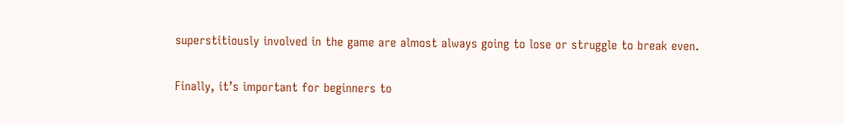superstitiously involved in the game are almost always going to lose or struggle to break even.

Finally, it’s important for beginners to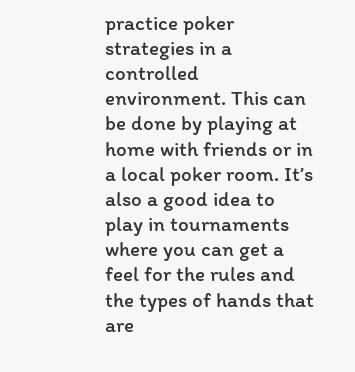practice poker strategies in a controlled environment. This can be done by playing at home with friends or in a local poker room. It’s also a good idea to play in tournaments where you can get a feel for the rules and the types of hands that are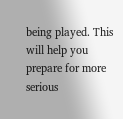being played. This will help you prepare for more serious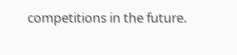competitions in the future.